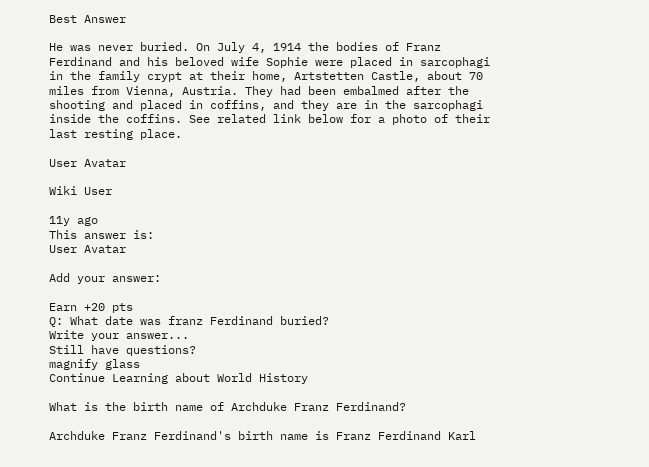Best Answer

He was never buried. On July 4, 1914 the bodies of Franz Ferdinand and his beloved wife Sophie were placed in sarcophagi in the family crypt at their home, Artstetten Castle, about 70 miles from Vienna, Austria. They had been embalmed after the shooting and placed in coffins, and they are in the sarcophagi inside the coffins. See related link below for a photo of their last resting place.

User Avatar

Wiki User

11y ago
This answer is:
User Avatar

Add your answer:

Earn +20 pts
Q: What date was franz Ferdinand buried?
Write your answer...
Still have questions?
magnify glass
Continue Learning about World History

What is the birth name of Archduke Franz Ferdinand?

Archduke Franz Ferdinand's birth name is Franz Ferdinand Karl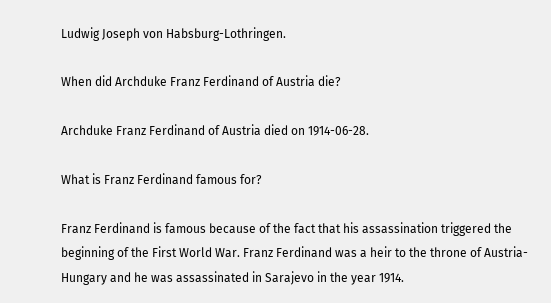Ludwig Joseph von Habsburg-Lothringen.

When did Archduke Franz Ferdinand of Austria die?

Archduke Franz Ferdinand of Austria died on 1914-06-28.

What is Franz Ferdinand famous for?

Franz Ferdinand is famous because of the fact that his assassination triggered the beginning of the First World War. Franz Ferdinand was a heir to the throne of Austria-Hungary and he was assassinated in Sarajevo in the year 1914.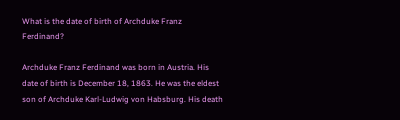What is the date of birth of Archduke Franz Ferdinand?

Archduke Franz Ferdinand was born in Austria. His date of birth is December 18, 1863. He was the eldest son of Archduke Karl-Ludwig von Habsburg. His death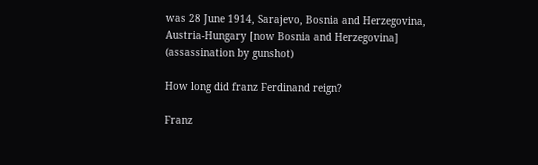was 28 June 1914, Sarajevo, Bosnia and Herzegovina, Austria-Hungary [now Bosnia and Herzegovina] (assassination by gunshot)

How long did franz Ferdinand reign?

Franz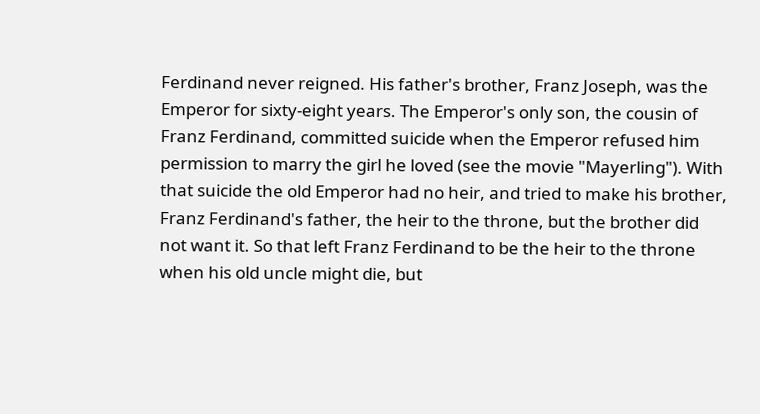Ferdinand never reigned. His father's brother, Franz Joseph, was the Emperor for sixty-eight years. The Emperor's only son, the cousin of Franz Ferdinand, committed suicide when the Emperor refused him permission to marry the girl he loved (see the movie "Mayerling"). With that suicide the old Emperor had no heir, and tried to make his brother, Franz Ferdinand's father, the heir to the throne, but the brother did not want it. So that left Franz Ferdinand to be the heir to the throne when his old uncle might die, but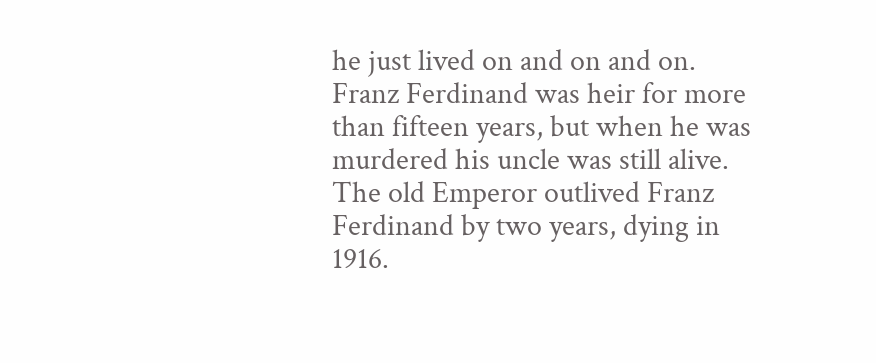he just lived on and on and on. Franz Ferdinand was heir for more than fifteen years, but when he was murdered his uncle was still alive. The old Emperor outlived Franz Ferdinand by two years, dying in 1916.